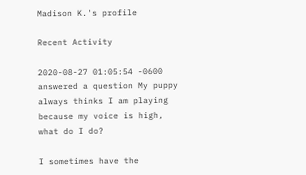Madison K.'s profile

Recent Activity

2020-08-27 01:05:54 -0600 answered a question My puppy always thinks I am playing because my voice is high, what do I do?

I sometimes have the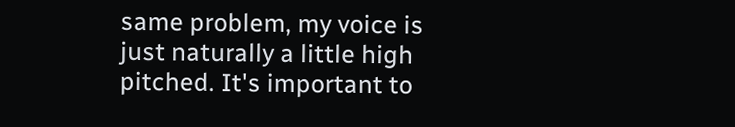same problem, my voice is just naturally a little high pitched. It's important to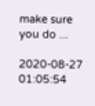make sure you do ...

2020-08-27 01:05:54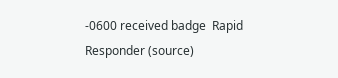-0600 received badge  Rapid Responder (source)